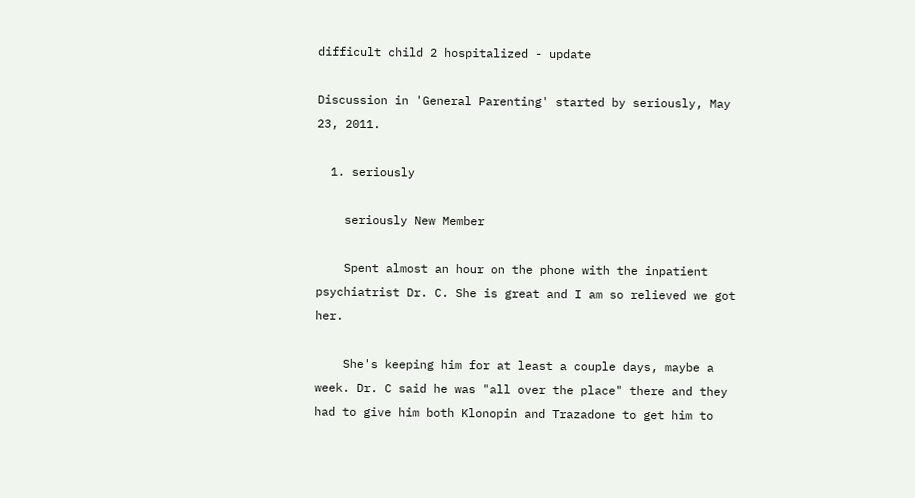difficult child 2 hospitalized - update

Discussion in 'General Parenting' started by seriously, May 23, 2011.

  1. seriously

    seriously New Member

    Spent almost an hour on the phone with the inpatient psychiatrist Dr. C. She is great and I am so relieved we got her.

    She's keeping him for at least a couple days, maybe a week. Dr. C said he was "all over the place" there and they had to give him both Klonopin and Trazadone to get him to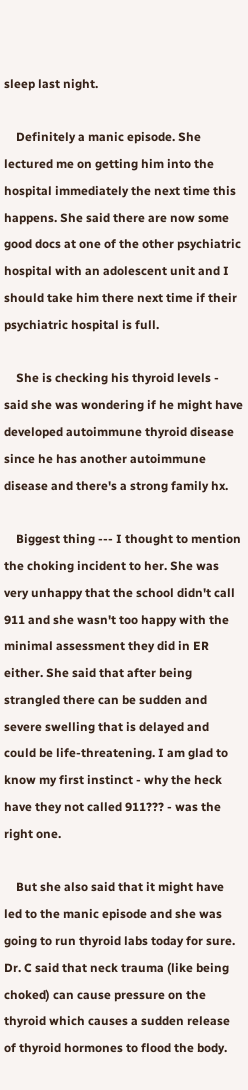sleep last night.

    Definitely a manic episode. She lectured me on getting him into the hospital immediately the next time this happens. She said there are now some good docs at one of the other psychiatric hospital with an adolescent unit and I should take him there next time if their psychiatric hospital is full.

    She is checking his thyroid levels - said she was wondering if he might have developed autoimmune thyroid disease since he has another autoimmune disease and there's a strong family hx.

    Biggest thing --- I thought to mention the choking incident to her. She was very unhappy that the school didn't call 911 and she wasn't too happy with the minimal assessment they did in ER either. She said that after being strangled there can be sudden and severe swelling that is delayed and could be life-threatening. I am glad to know my first instinct - why the heck have they not called 911??? - was the right one.

    But she also said that it might have led to the manic episode and she was going to run thyroid labs today for sure. Dr. C said that neck trauma (like being choked) can cause pressure on the thyroid which causes a sudden release of thyroid hormones to flood the body.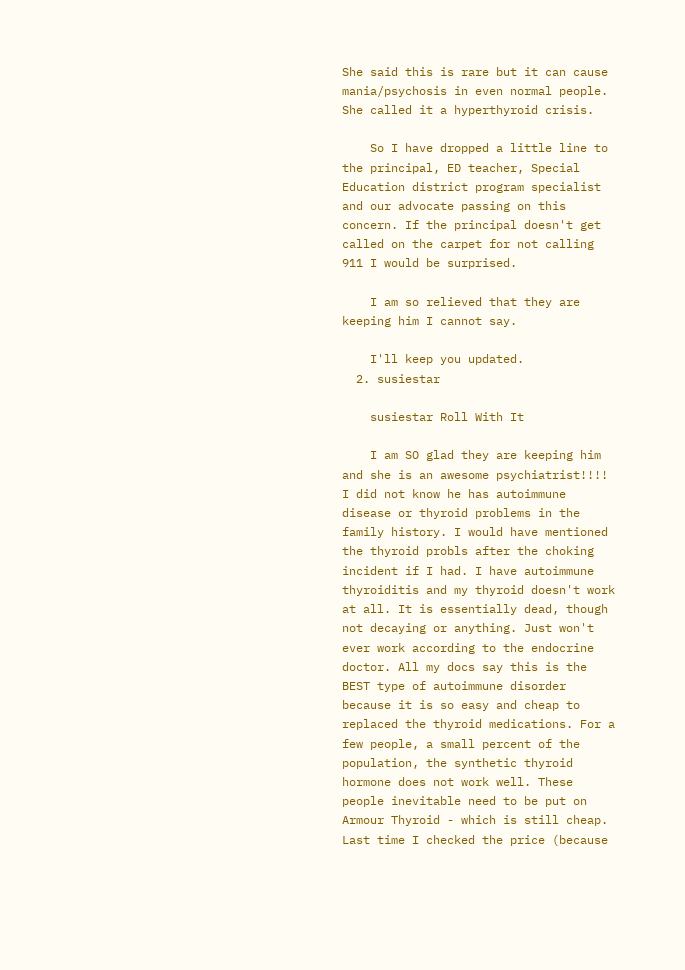She said this is rare but it can cause mania/psychosis in even normal people. She called it a hyperthyroid crisis.

    So I have dropped a little line to the principal, ED teacher, Special Education district program specialist and our advocate passing on this concern. If the principal doesn't get called on the carpet for not calling 911 I would be surprised.

    I am so relieved that they are keeping him I cannot say.

    I'll keep you updated.
  2. susiestar

    susiestar Roll With It

    I am SO glad they are keeping him and she is an awesome psychiatrist!!!! I did not know he has autoimmune disease or thyroid problems in the family history. I would have mentioned the thyroid probls after the choking incident if I had. I have autoimmune thyroiditis and my thyroid doesn't work at all. It is essentially dead, though not decaying or anything. Just won't ever work according to the endocrine doctor. All my docs say this is the BEST type of autoimmune disorder because it is so easy and cheap to replaced the thyroid medications. For a few people, a small percent of the population, the synthetic thyroid hormone does not work well. These people inevitable need to be put on Armour Thyroid - which is still cheap. Last time I checked the price (because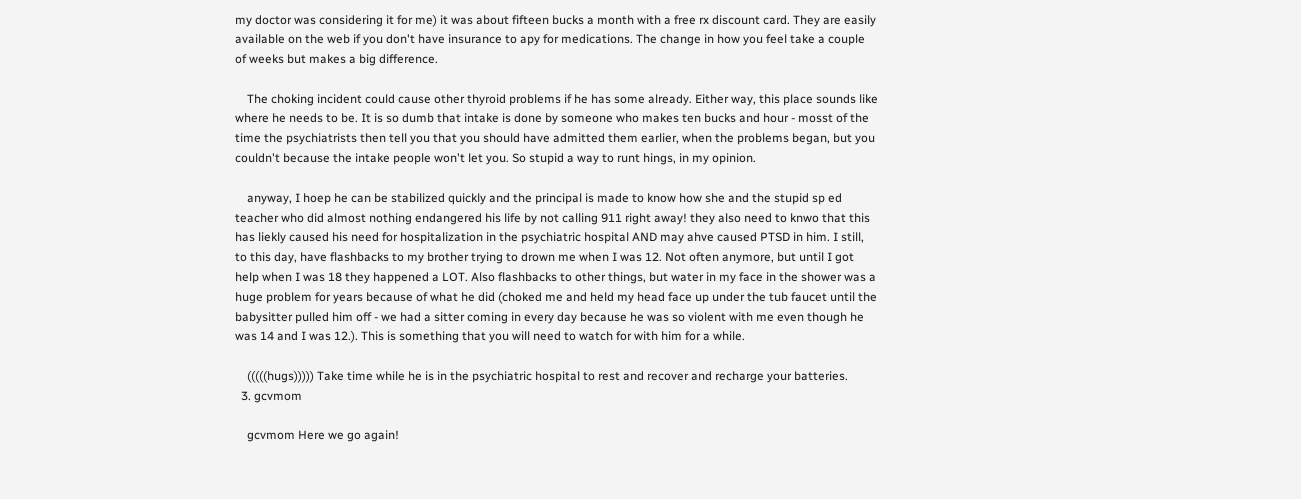my doctor was considering it for me) it was about fifteen bucks a month with a free rx discount card. They are easily available on the web if you don't have insurance to apy for medications. The change in how you feel take a couple of weeks but makes a big difference.

    The choking incident could cause other thyroid problems if he has some already. Either way, this place sounds like where he needs to be. It is so dumb that intake is done by someone who makes ten bucks and hour - mosst of the time the psychiatrists then tell you that you should have admitted them earlier, when the problems began, but you couldn't because the intake people won't let you. So stupid a way to runt hings, in my opinion.

    anyway, I hoep he can be stabilized quickly and the principal is made to know how she and the stupid sp ed teacher who did almost nothing endangered his life by not calling 911 right away! they also need to knwo that this has liekly caused his need for hospitalization in the psychiatric hospital AND may ahve caused PTSD in him. I still, to this day, have flashbacks to my brother trying to drown me when I was 12. Not often anymore, but until I got help when I was 18 they happened a LOT. Also flashbacks to other things, but water in my face in the shower was a huge problem for years because of what he did (choked me and held my head face up under the tub faucet until the babysitter pulled him off - we had a sitter coming in every day because he was so violent with me even though he was 14 and I was 12.). This is something that you will need to watch for with him for a while.

    (((((hugs))))) Take time while he is in the psychiatric hospital to rest and recover and recharge your batteries.
  3. gcvmom

    gcvmom Here we go again!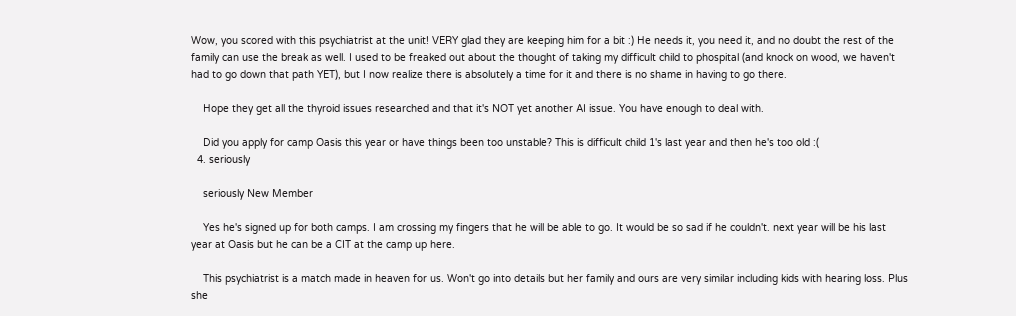Wow, you scored with this psychiatrist at the unit! VERY glad they are keeping him for a bit :) He needs it, you need it, and no doubt the rest of the family can use the break as well. I used to be freaked out about the thought of taking my difficult child to phospital (and knock on wood, we haven't had to go down that path YET), but I now realize there is absolutely a time for it and there is no shame in having to go there.

    Hope they get all the thyroid issues researched and that it's NOT yet another AI issue. You have enough to deal with.

    Did you apply for camp Oasis this year or have things been too unstable? This is difficult child 1's last year and then he's too old :(
  4. seriously

    seriously New Member

    Yes he's signed up for both camps. I am crossing my fingers that he will be able to go. It would be so sad if he couldn't. next year will be his last year at Oasis but he can be a CIT at the camp up here.

    This psychiatrist is a match made in heaven for us. Won't go into details but her family and ours are very similar including kids with hearing loss. Plus she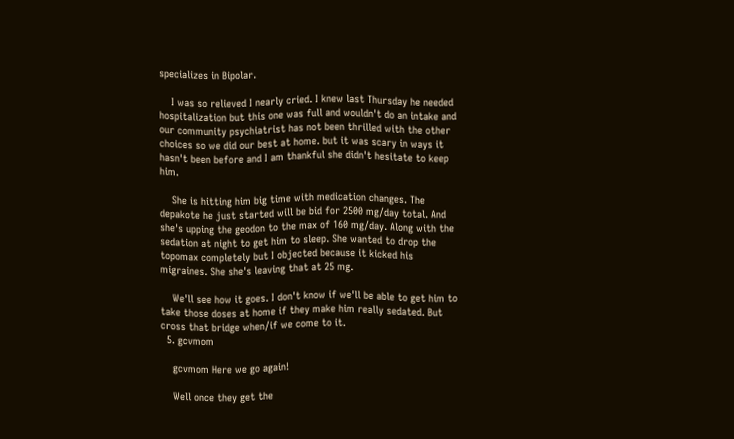specializes in Bipolar.

    I was so relieved I nearly cried. I knew last Thursday he needed hospitalization but this one was full and wouldn't do an intake and our community psychiatrist has not been thrilled with the other choices so we did our best at home. but it was scary in ways it hasn't been before and I am thankful she didn't hesitate to keep him.

    She is hitting him big time with medication changes. The depakote he just started will be bid for 2500 mg/day total. And she's upping the geodon to the max of 160 mg/day. Along with the sedation at night to get him to sleep. She wanted to drop the topomax completely but I objected because it kicked his migraines. She she's leaving that at 25 mg.

    We'll see how it goes. I don't know if we'll be able to get him to take those doses at home if they make him really sedated. But cross that bridge when/if we come to it.
  5. gcvmom

    gcvmom Here we go again!

    Well once they get the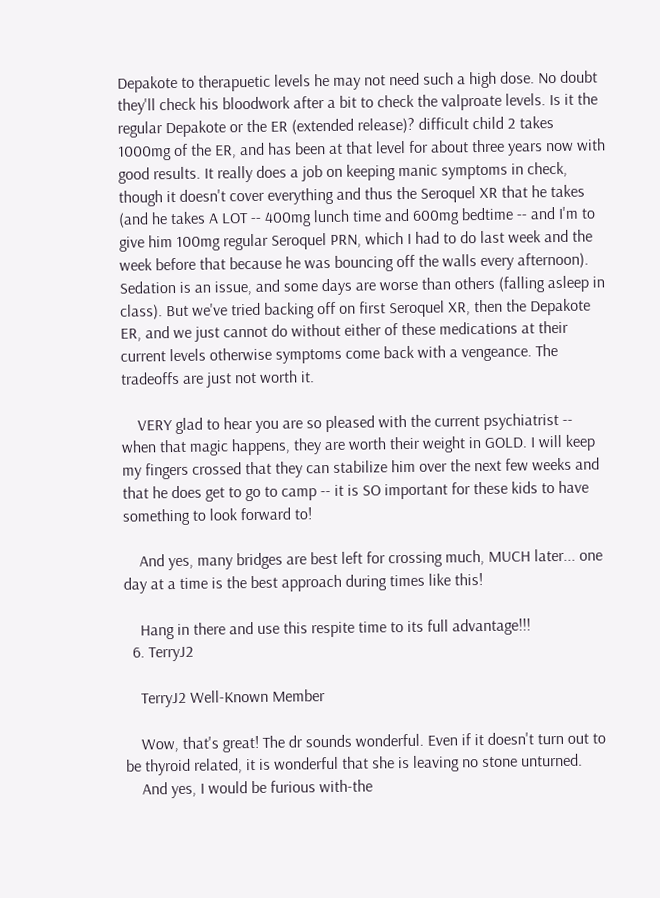Depakote to therapuetic levels he may not need such a high dose. No doubt they'll check his bloodwork after a bit to check the valproate levels. Is it the regular Depakote or the ER (extended release)? difficult child 2 takes 1000mg of the ER, and has been at that level for about three years now with good results. It really does a job on keeping manic symptoms in check, though it doesn't cover everything and thus the Seroquel XR that he takes (and he takes A LOT -- 400mg lunch time and 600mg bedtime -- and I'm to give him 100mg regular Seroquel PRN, which I had to do last week and the week before that because he was bouncing off the walls every afternoon). Sedation is an issue, and some days are worse than others (falling asleep in class). But we've tried backing off on first Seroquel XR, then the Depakote ER, and we just cannot do without either of these medications at their current levels otherwise symptoms come back with a vengeance. The tradeoffs are just not worth it.

    VERY glad to hear you are so pleased with the current psychiatrist -- when that magic happens, they are worth their weight in GOLD. I will keep my fingers crossed that they can stabilize him over the next few weeks and that he does get to go to camp -- it is SO important for these kids to have something to look forward to!

    And yes, many bridges are best left for crossing much, MUCH later... one day at a time is the best approach during times like this!

    Hang in there and use this respite time to its full advantage!!!
  6. TerryJ2

    TerryJ2 Well-Known Member

    Wow, that's great! The dr sounds wonderful. Even if it doesn't turn out to be thyroid related, it is wonderful that she is leaving no stone unturned.
    And yes, I would be furious with-the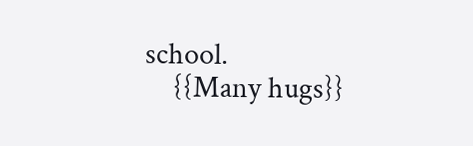school.
    {{Many hugs}}